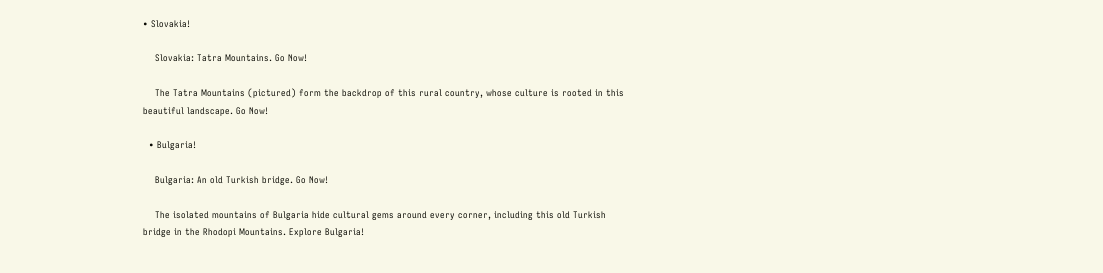• Slovakia!

    Slovakia: Tatra Mountains. Go Now!

    The Tatra Mountains (pictured) form the backdrop of this rural country, whose culture is rooted in this beautiful landscape. Go Now!

  • Bulgaria!

    Bulgaria: An old Turkish bridge. Go Now!

    The isolated mountains of Bulgaria hide cultural gems around every corner, including this old Turkish bridge in the Rhodopi Mountains. Explore Bulgaria!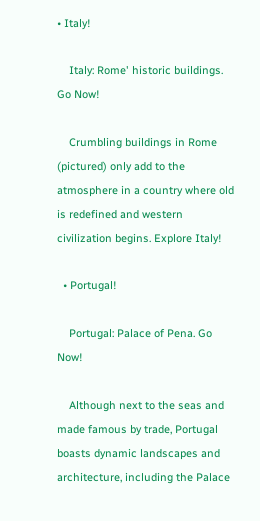• Italy!

    Italy: Rome' historic buildings. Go Now!

    Crumbling buildings in Rome (pictured) only add to the atmosphere in a country where old is redefined and western civilization begins. Explore Italy!

  • Portugal!

    Portugal: Palace of Pena. Go Now!

    Although next to the seas and made famous by trade, Portugal boasts dynamic landscapes and architecture, including the Palace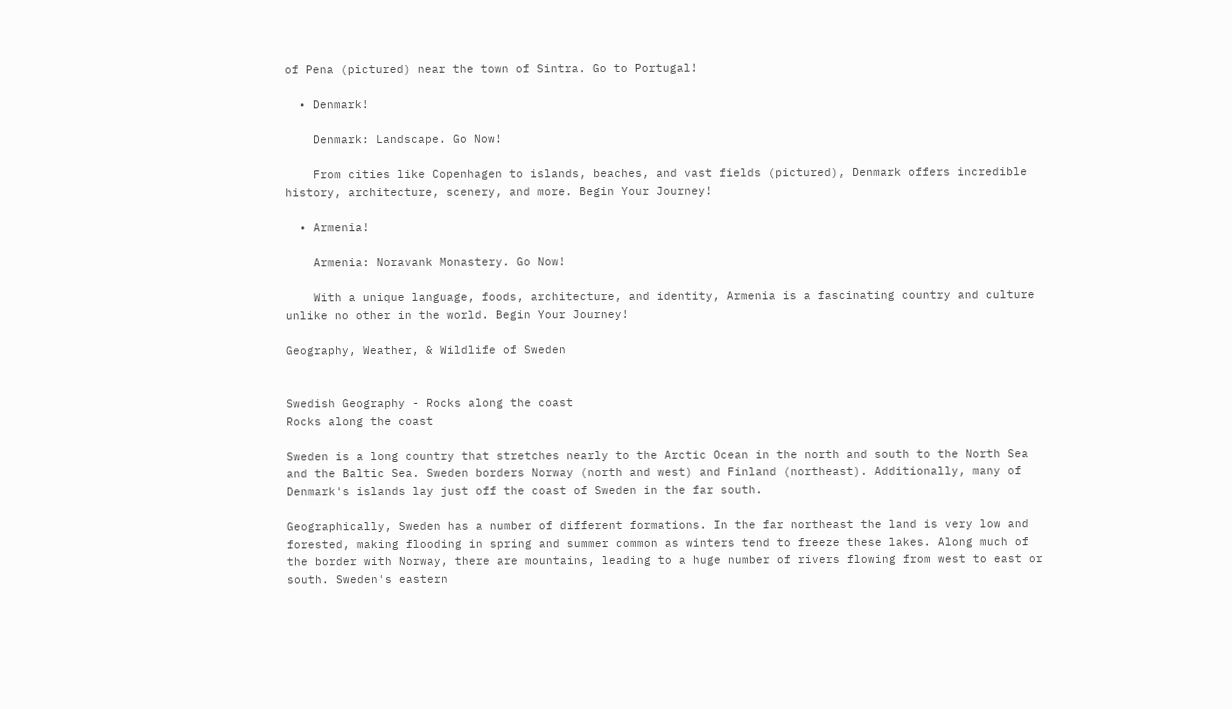of Pena (pictured) near the town of Sintra. Go to Portugal!

  • Denmark!

    Denmark: Landscape. Go Now!

    From cities like Copenhagen to islands, beaches, and vast fields (pictured), Denmark offers incredible history, architecture, scenery, and more. Begin Your Journey!

  • Armenia!

    Armenia: Noravank Monastery. Go Now!

    With a unique language, foods, architecture, and identity, Armenia is a fascinating country and culture unlike no other in the world. Begin Your Journey!

Geography, Weather, & Wildlife of Sweden


Swedish Geography - Rocks along the coast
Rocks along the coast

Sweden is a long country that stretches nearly to the Arctic Ocean in the north and south to the North Sea and the Baltic Sea. Sweden borders Norway (north and west) and Finland (northeast). Additionally, many of Denmark's islands lay just off the coast of Sweden in the far south.

Geographically, Sweden has a number of different formations. In the far northeast the land is very low and forested, making flooding in spring and summer common as winters tend to freeze these lakes. Along much of the border with Norway, there are mountains, leading to a huge number of rivers flowing from west to east or south. Sweden's eastern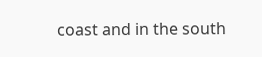coast and in the south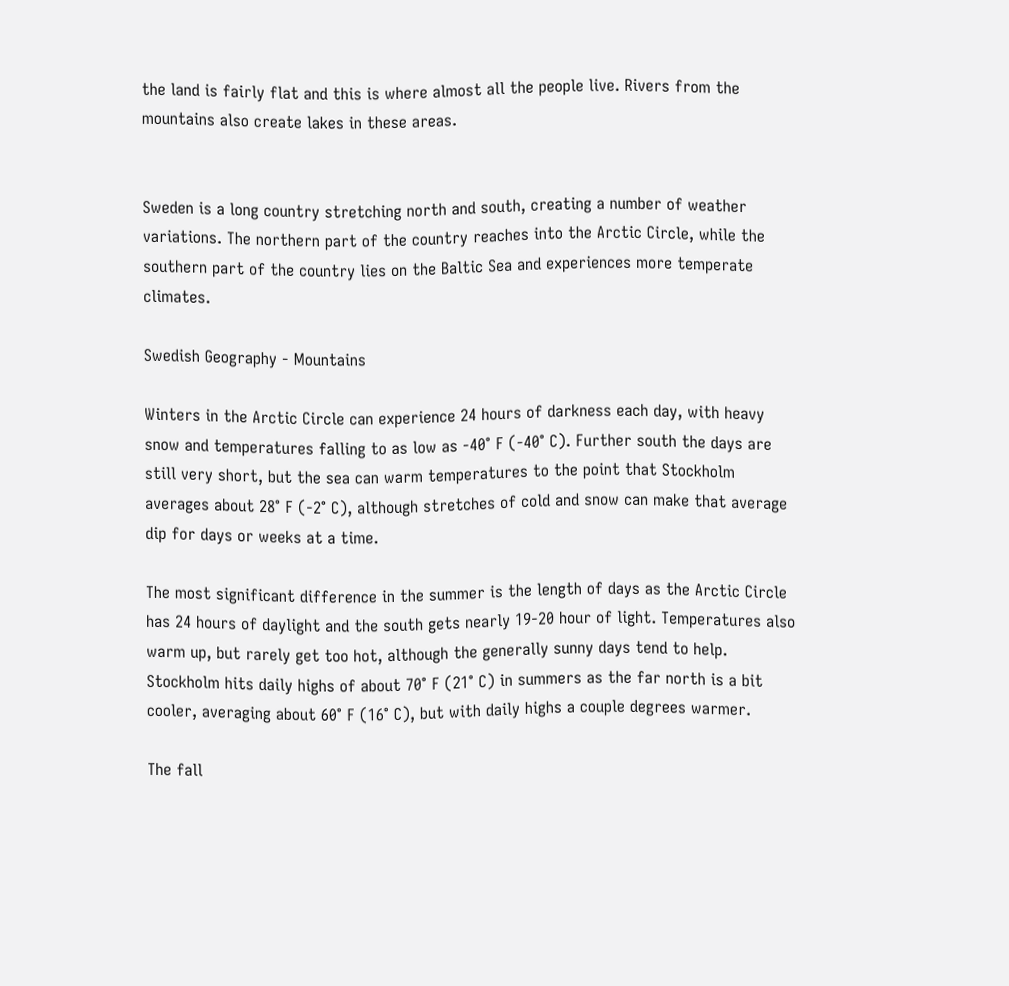the land is fairly flat and this is where almost all the people live. Rivers from the mountains also create lakes in these areas.


Sweden is a long country stretching north and south, creating a number of weather variations. The northern part of the country reaches into the Arctic Circle, while the southern part of the country lies on the Baltic Sea and experiences more temperate climates.

Swedish Geography - Mountains

Winters in the Arctic Circle can experience 24 hours of darkness each day, with heavy snow and temperatures falling to as low as -40° F (-40° C). Further south the days are still very short, but the sea can warm temperatures to the point that Stockholm averages about 28° F (-2° C), although stretches of cold and snow can make that average dip for days or weeks at a time.

The most significant difference in the summer is the length of days as the Arctic Circle has 24 hours of daylight and the south gets nearly 19-20 hour of light. Temperatures also warm up, but rarely get too hot, although the generally sunny days tend to help. Stockholm hits daily highs of about 70° F (21° C) in summers as the far north is a bit cooler, averaging about 60° F (16° C), but with daily highs a couple degrees warmer.

The fall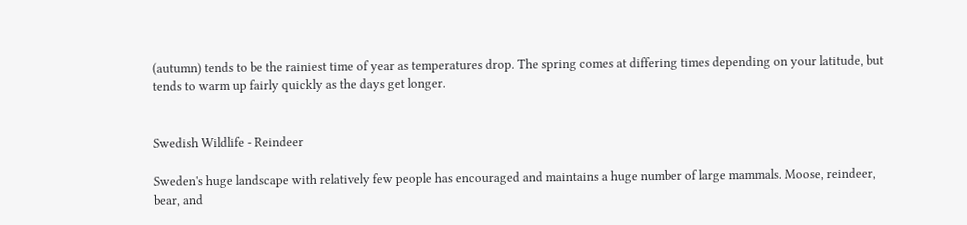(autumn) tends to be the rainiest time of year as temperatures drop. The spring comes at differing times depending on your latitude, but tends to warm up fairly quickly as the days get longer.


Swedish Wildlife - Reindeer

Sweden's huge landscape with relatively few people has encouraged and maintains a huge number of large mammals. Moose, reindeer, bear, and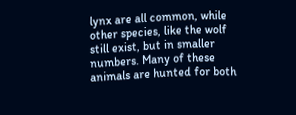lynx are all common, while other species, like the wolf still exist, but in smaller numbers. Many of these animals are hunted for both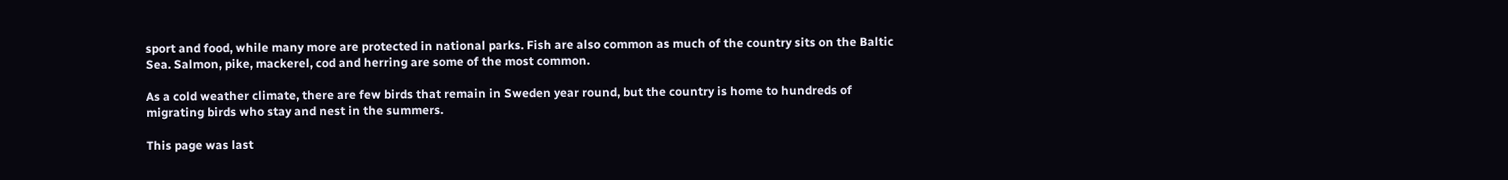sport and food, while many more are protected in national parks. Fish are also common as much of the country sits on the Baltic Sea. Salmon, pike, mackerel, cod and herring are some of the most common.

As a cold weather climate, there are few birds that remain in Sweden year round, but the country is home to hundreds of migrating birds who stay and nest in the summers.

This page was last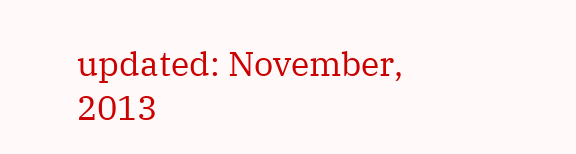updated: November, 2013